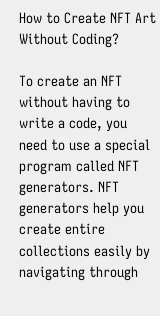How to Create NFT Art Without Coding?

To create an NFT without having to write a code, you need to use a special program called NFT generators. NFT generators help you create entire collections easily by navigating through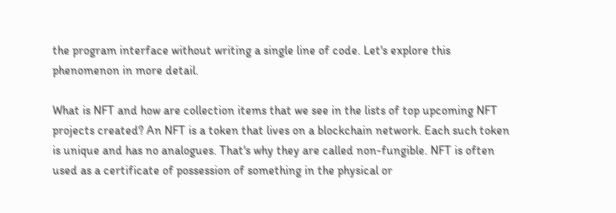the program interface without writing a single line of code. Let's explore this phenomenon in more detail.

What is NFT and how are collection items that we see in the lists of top upcoming NFT projects created? An NFT is a token that lives on a blockchain network. Each such token is unique and has no analogues. That's why they are called non-fungible. NFT is often used as a certificate of possession of something in the physical or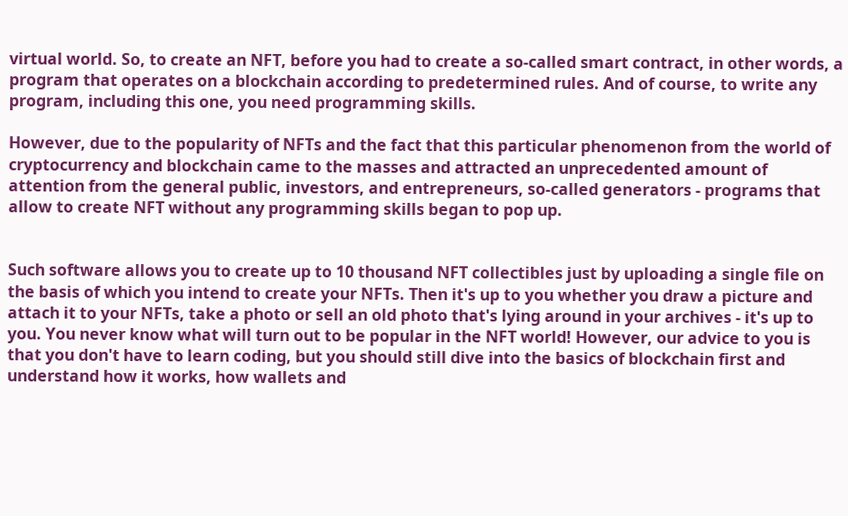virtual world. So, to create an NFT, before you had to create a so-called smart contract, in other words, a program that operates on a blockchain according to predetermined rules. And of course, to write any program, including this one, you need programming skills.

However, due to the popularity of NFTs and the fact that this particular phenomenon from the world of cryptocurrency and blockchain came to the masses and attracted an unprecedented amount of attention from the general public, investors, and entrepreneurs, so-called generators - programs that allow to create NFT without any programming skills began to pop up.


Such software allows you to create up to 10 thousand NFT collectibles just by uploading a single file on the basis of which you intend to create your NFTs. Then it's up to you whether you draw a picture and attach it to your NFTs, take a photo or sell an old photo that's lying around in your archives - it's up to you. You never know what will turn out to be popular in the NFT world! However, our advice to you is that you don't have to learn coding, but you should still dive into the basics of blockchain first and understand how it works, how wallets and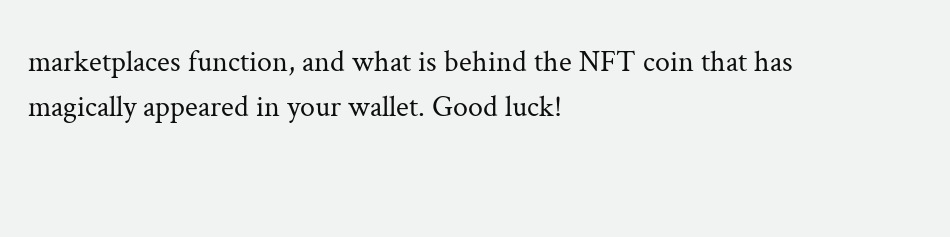marketplaces function, and what is behind the NFT coin that has magically appeared in your wallet. Good luck!